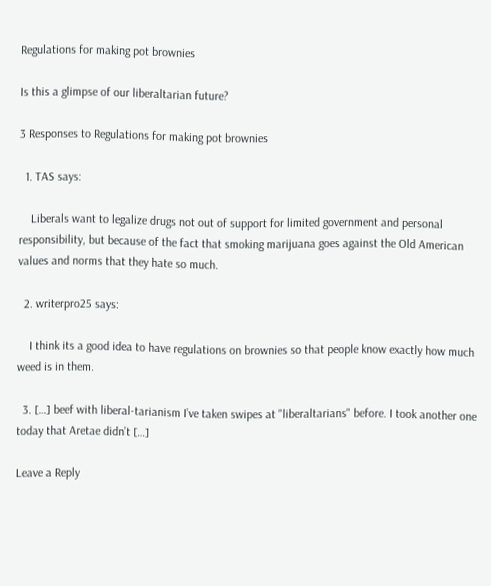Regulations for making pot brownies

Is this a glimpse of our liberaltarian future?

3 Responses to Regulations for making pot brownies

  1. TAS says:

    Liberals want to legalize drugs not out of support for limited government and personal responsibility, but because of the fact that smoking marijuana goes against the Old American values and norms that they hate so much.

  2. writerpro25 says:

    I think its a good idea to have regulations on brownies so that people know exactly how much weed is in them.

  3. […] beef with liberal-tarianism I’ve taken swipes at "liberaltarians" before. I took another one today that Aretae didn’t […]

Leave a Reply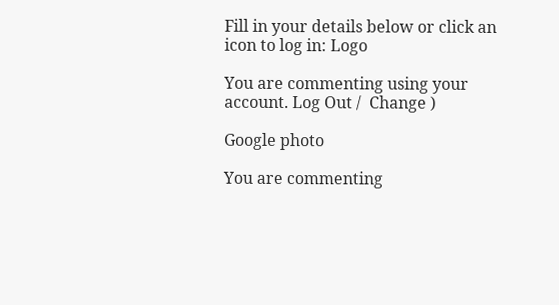Fill in your details below or click an icon to log in: Logo

You are commenting using your account. Log Out /  Change )

Google photo

You are commenting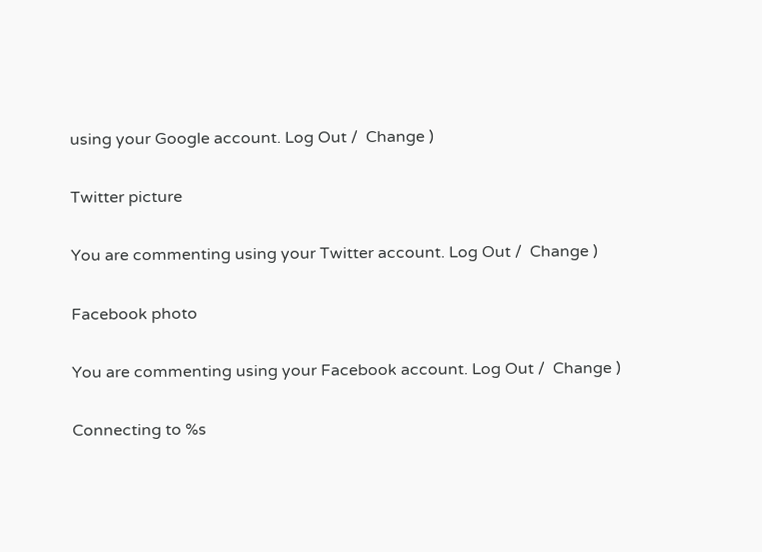using your Google account. Log Out /  Change )

Twitter picture

You are commenting using your Twitter account. Log Out /  Change )

Facebook photo

You are commenting using your Facebook account. Log Out /  Change )

Connecting to %s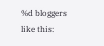%d bloggers like this: